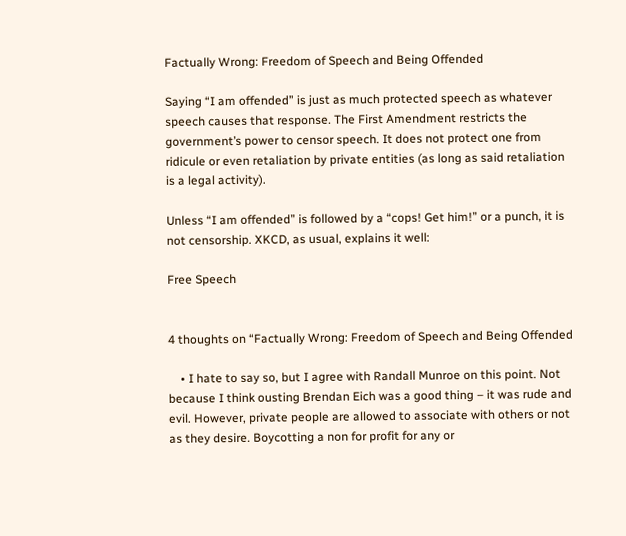Factually Wrong: Freedom of Speech and Being Offended

Saying “I am offended” is just as much protected speech as whatever speech causes that response. The First Amendment restricts the government’s power to censor speech. It does not protect one from ridicule or even retaliation by private entities (as long as said retaliation is a legal activity).

Unless “I am offended” is followed by a “cops! Get him!” or a punch, it is not censorship. XKCD, as usual, explains it well:

Free Speech


4 thoughts on “Factually Wrong: Freedom of Speech and Being Offended

    • I hate to say so, but I agree with Randall Munroe on this point. Not because I think ousting Brendan Eich was a good thing – it was rude and evil. However, private people are allowed to associate with others or not as they desire. Boycotting a non for profit for any or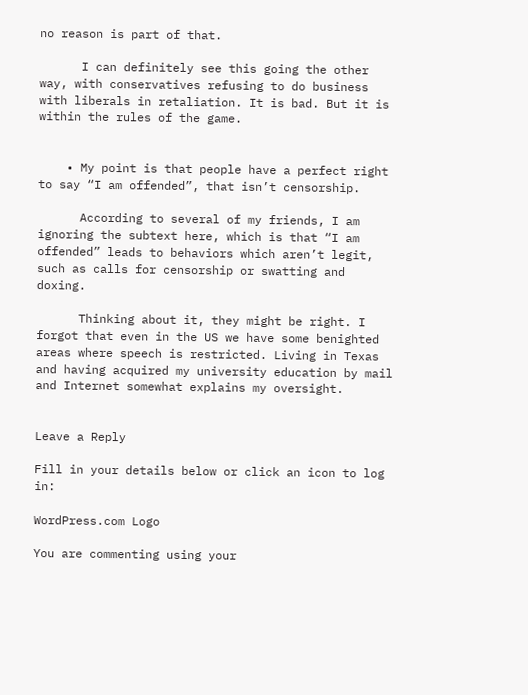no reason is part of that.

      I can definitely see this going the other way, with conservatives refusing to do business with liberals in retaliation. It is bad. But it is within the rules of the game.


    • My point is that people have a perfect right to say “I am offended”, that isn’t censorship.

      According to several of my friends, I am ignoring the subtext here, which is that “I am offended” leads to behaviors which aren’t legit, such as calls for censorship or swatting and doxing.

      Thinking about it, they might be right. I forgot that even in the US we have some benighted areas where speech is restricted. Living in Texas and having acquired my university education by mail and Internet somewhat explains my oversight.


Leave a Reply

Fill in your details below or click an icon to log in:

WordPress.com Logo

You are commenting using your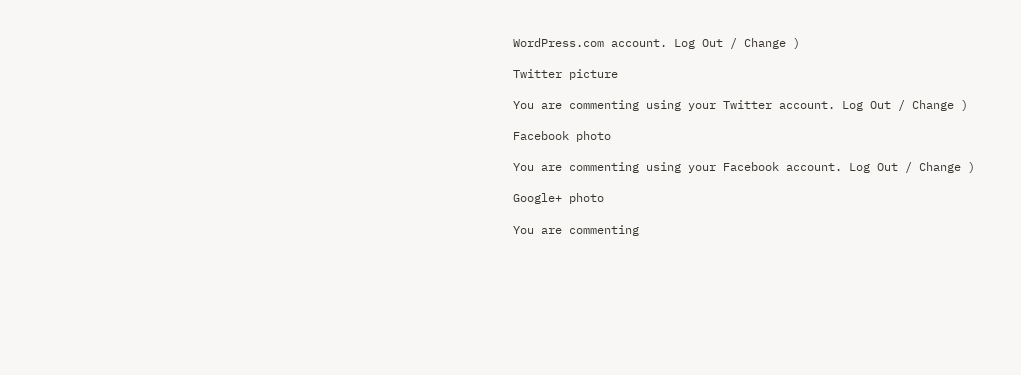WordPress.com account. Log Out / Change )

Twitter picture

You are commenting using your Twitter account. Log Out / Change )

Facebook photo

You are commenting using your Facebook account. Log Out / Change )

Google+ photo

You are commenting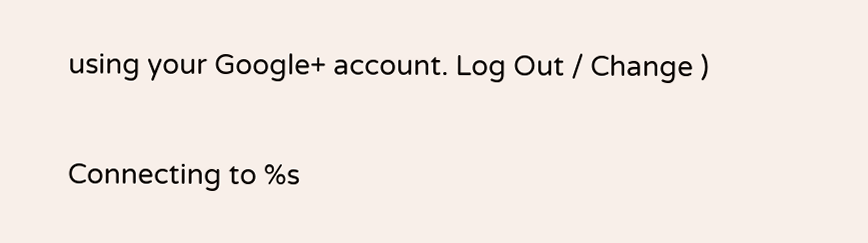using your Google+ account. Log Out / Change )

Connecting to %s